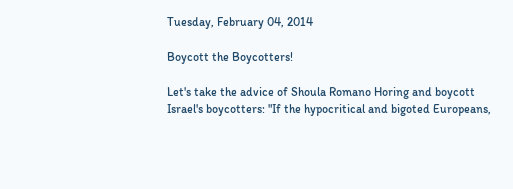Tuesday, February 04, 2014

Boycott the Boycotters!

Let's take the advice of Shoula Romano Horing and boycott Israel's boycotters: "If the hypocritical and bigoted Europeans,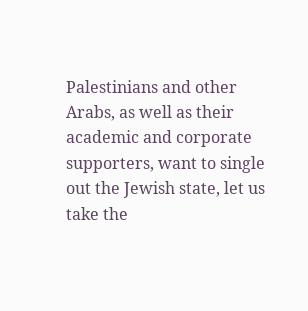Palestinians and other Arabs, as well as their academic and corporate supporters, want to single out the Jewish state, let us take the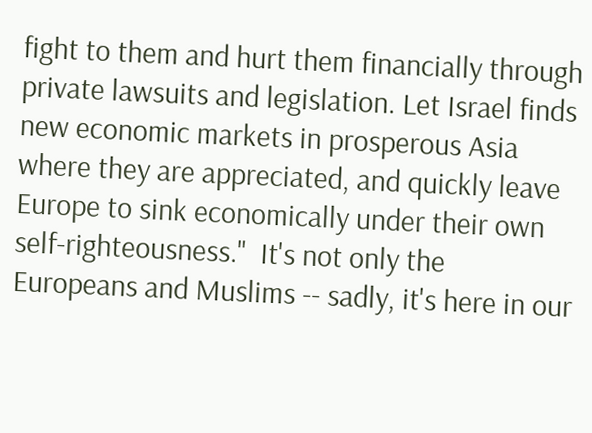fight to them and hurt them financially through private lawsuits and legislation. Let Israel finds new economic markets in prosperous Asia where they are appreciated, and quickly leave Europe to sink economically under their own self-righteousness."  It's not only the Europeans and Muslims -- sadly, it's here in our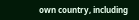own country, including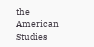the American Studies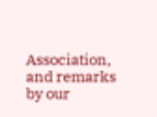Association, and remarks by our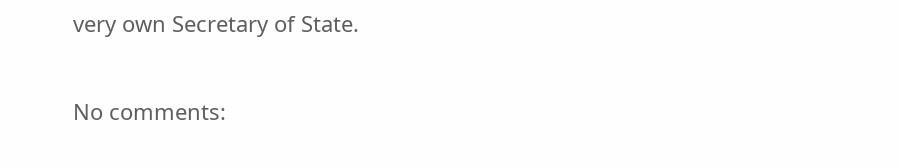very own Secretary of State.

No comments: